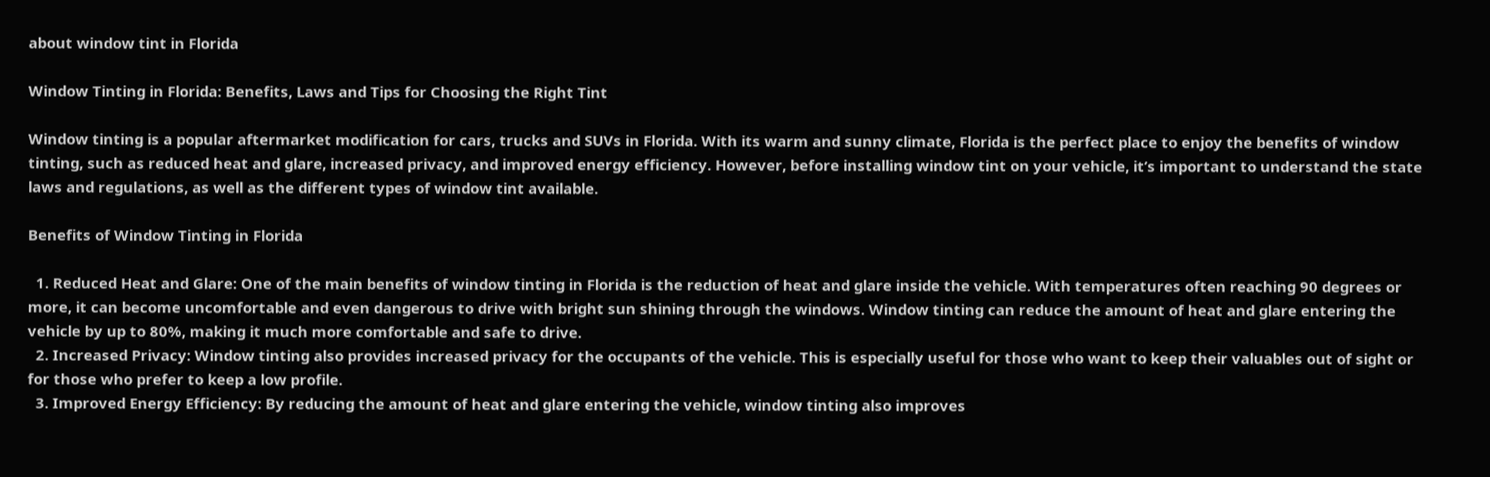about window tint in Florida

Window Tinting in Florida: Benefits, Laws and Tips for Choosing the Right Tint

Window tinting is a popular aftermarket modification for cars, trucks and SUVs in Florida. With its warm and sunny climate, Florida is the perfect place to enjoy the benefits of window tinting, such as reduced heat and glare, increased privacy, and improved energy efficiency. However, before installing window tint on your vehicle, it’s important to understand the state laws and regulations, as well as the different types of window tint available.

Benefits of Window Tinting in Florida

  1. Reduced Heat and Glare: One of the main benefits of window tinting in Florida is the reduction of heat and glare inside the vehicle. With temperatures often reaching 90 degrees or more, it can become uncomfortable and even dangerous to drive with bright sun shining through the windows. Window tinting can reduce the amount of heat and glare entering the vehicle by up to 80%, making it much more comfortable and safe to drive.
  2. Increased Privacy: Window tinting also provides increased privacy for the occupants of the vehicle. This is especially useful for those who want to keep their valuables out of sight or for those who prefer to keep a low profile.
  3. Improved Energy Efficiency: By reducing the amount of heat and glare entering the vehicle, window tinting also improves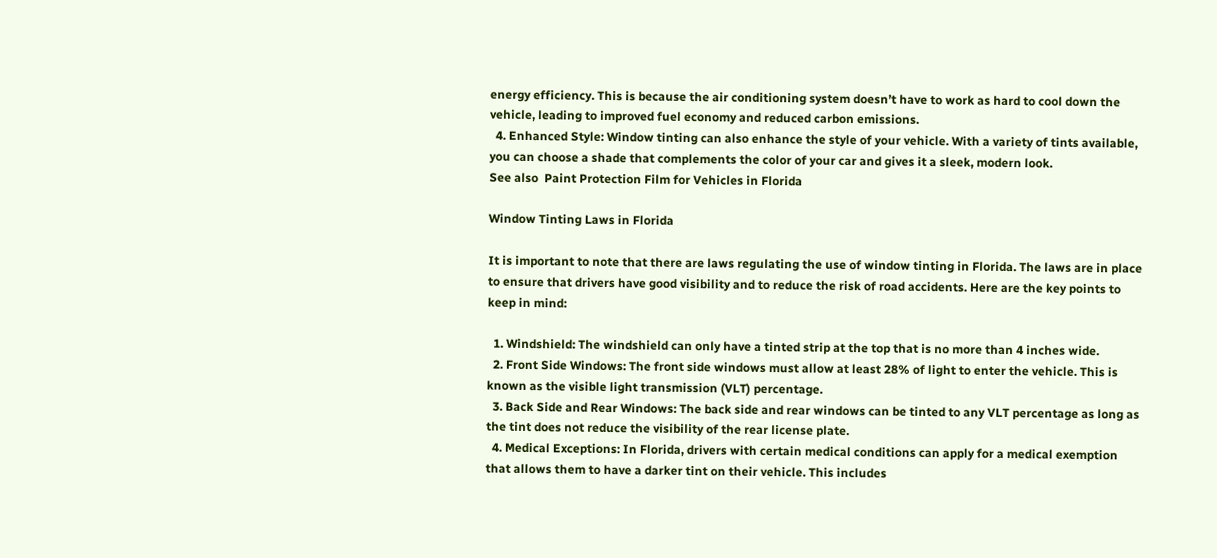energy efficiency. This is because the air conditioning system doesn’t have to work as hard to cool down the vehicle, leading to improved fuel economy and reduced carbon emissions.
  4. Enhanced Style: Window tinting can also enhance the style of your vehicle. With a variety of tints available, you can choose a shade that complements the color of your car and gives it a sleek, modern look.
See also  Paint Protection Film for Vehicles in Florida

Window Tinting Laws in Florida

It is important to note that there are laws regulating the use of window tinting in Florida. The laws are in place to ensure that drivers have good visibility and to reduce the risk of road accidents. Here are the key points to keep in mind:

  1. Windshield: The windshield can only have a tinted strip at the top that is no more than 4 inches wide.
  2. Front Side Windows: The front side windows must allow at least 28% of light to enter the vehicle. This is known as the visible light transmission (VLT) percentage.
  3. Back Side and Rear Windows: The back side and rear windows can be tinted to any VLT percentage as long as the tint does not reduce the visibility of the rear license plate.
  4. Medical Exceptions: In Florida, drivers with certain medical conditions can apply for a medical exemption that allows them to have a darker tint on their vehicle. This includes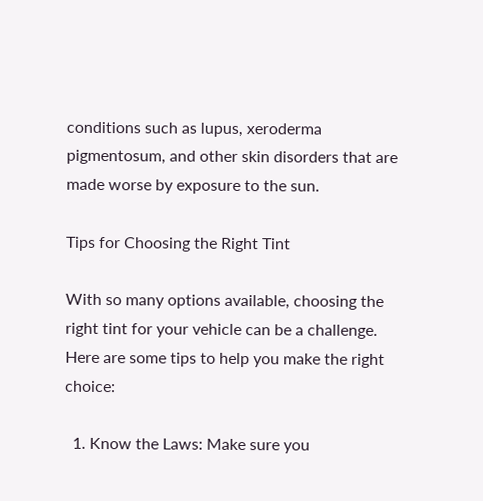conditions such as lupus, xeroderma pigmentosum, and other skin disorders that are made worse by exposure to the sun.

Tips for Choosing the Right Tint

With so many options available, choosing the right tint for your vehicle can be a challenge. Here are some tips to help you make the right choice:

  1. Know the Laws: Make sure you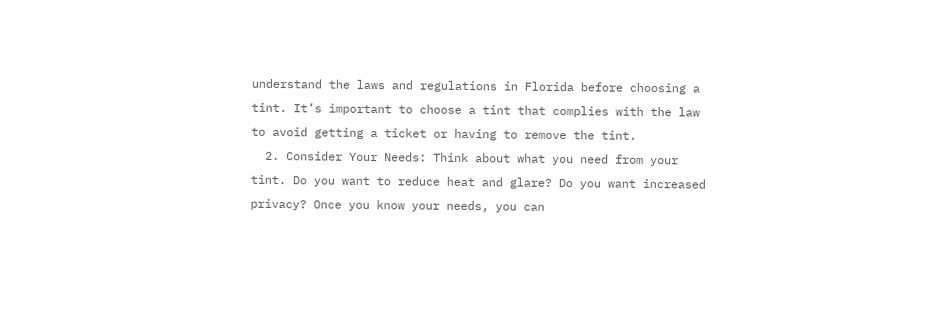understand the laws and regulations in Florida before choosing a tint. It’s important to choose a tint that complies with the law to avoid getting a ticket or having to remove the tint.
  2. Consider Your Needs: Think about what you need from your tint. Do you want to reduce heat and glare? Do you want increased privacy? Once you know your needs, you can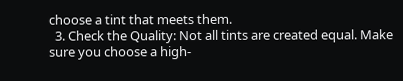choose a tint that meets them.
  3. Check the Quality: Not all tints are created equal. Make sure you choose a high-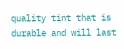quality tint that is durable and will last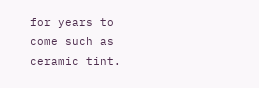for years to come such as ceramic tint.